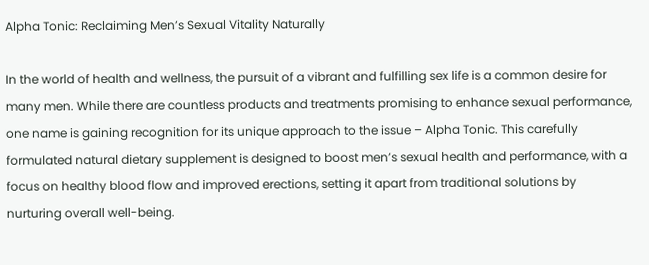Alpha Tonic: Reclaiming Men’s Sexual Vitality Naturally

In the world of health and wellness, the pursuit of a vibrant and fulfilling sex life is a common desire for many men. While there are countless products and treatments promising to enhance sexual performance, one name is gaining recognition for its unique approach to the issue – Alpha Tonic. This carefully formulated natural dietary supplement is designed to boost men’s sexual health and performance, with a focus on healthy blood flow and improved erections, setting it apart from traditional solutions by nurturing overall well-being.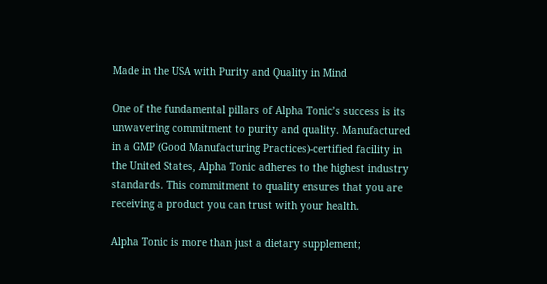Made in the USA with Purity and Quality in Mind

One of the fundamental pillars of Alpha Tonic’s success is its unwavering commitment to purity and quality. Manufactured in a GMP (Good Manufacturing Practices)-certified facility in the United States, Alpha Tonic adheres to the highest industry standards. This commitment to quality ensures that you are receiving a product you can trust with your health.

Alpha Tonic is more than just a dietary supplement;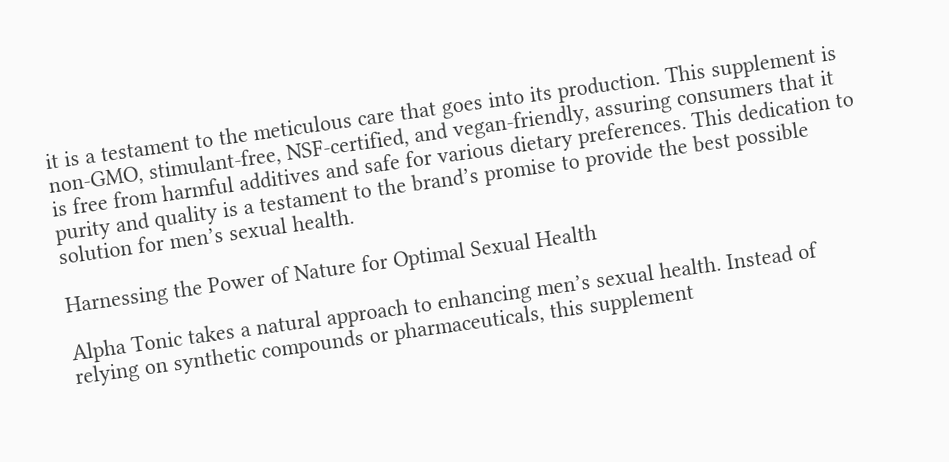it is a testament to the meticulous care that goes into its production. This supplement is non-GMO, stimulant-free, NSF-certified, and vegan-friendly, assuring consumers that it is free from harmful additives and safe for various dietary preferences. This dedication to purity and quality is a testament to the brand’s promise to provide the best possible solution for men’s sexual health.

Harnessing the Power of Nature for Optimal Sexual Health

Alpha Tonic takes a natural approach to enhancing men’s sexual health. Instead of relying on synthetic compounds or pharmaceuticals, this supplement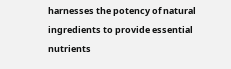harnesses the potency of natural ingredients to provide essential nutrients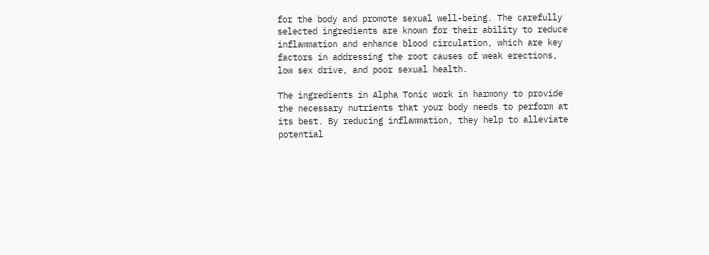for the body and promote sexual well-being. The carefully selected ingredients are known for their ability to reduce inflammation and enhance blood circulation, which are key factors in addressing the root causes of weak erections, low sex drive, and poor sexual health.

The ingredients in Alpha Tonic work in harmony to provide the necessary nutrients that your body needs to perform at its best. By reducing inflammation, they help to alleviate potential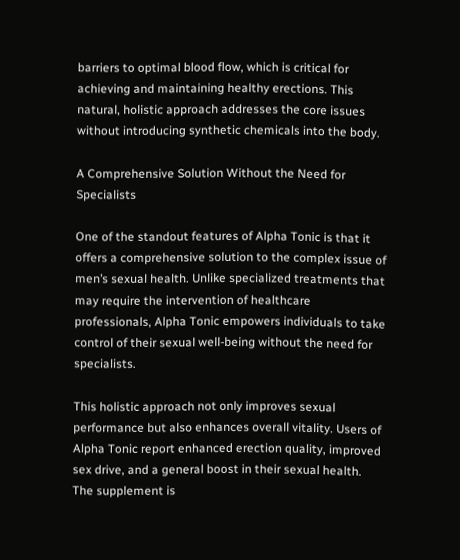barriers to optimal blood flow, which is critical for achieving and maintaining healthy erections. This natural, holistic approach addresses the core issues without introducing synthetic chemicals into the body.

A Comprehensive Solution Without the Need for Specialists

One of the standout features of Alpha Tonic is that it offers a comprehensive solution to the complex issue of men’s sexual health. Unlike specialized treatments that may require the intervention of healthcare professionals, Alpha Tonic empowers individuals to take control of their sexual well-being without the need for specialists.

This holistic approach not only improves sexual performance but also enhances overall vitality. Users of Alpha Tonic report enhanced erection quality, improved sex drive, and a general boost in their sexual health. The supplement is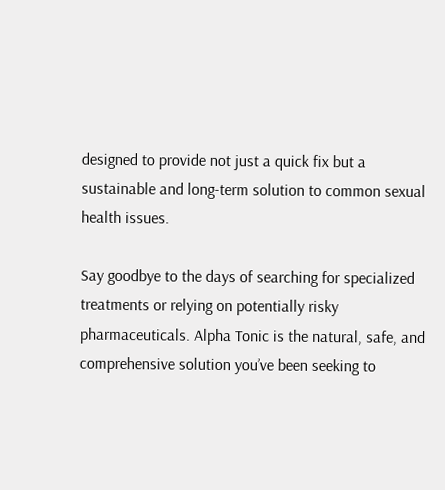designed to provide not just a quick fix but a sustainable and long-term solution to common sexual health issues.

Say goodbye to the days of searching for specialized treatments or relying on potentially risky pharmaceuticals. Alpha Tonic is the natural, safe, and comprehensive solution you’ve been seeking to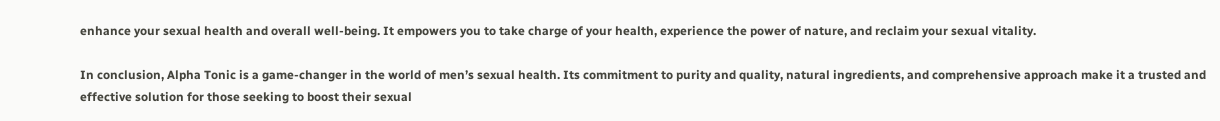enhance your sexual health and overall well-being. It empowers you to take charge of your health, experience the power of nature, and reclaim your sexual vitality.

In conclusion, Alpha Tonic is a game-changer in the world of men’s sexual health. Its commitment to purity and quality, natural ingredients, and comprehensive approach make it a trusted and effective solution for those seeking to boost their sexual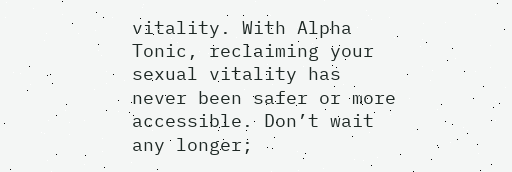vitality. With Alpha Tonic, reclaiming your sexual vitality has never been safer or more accessible. Don’t wait any longer;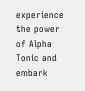experience the power of Alpha Tonic and embark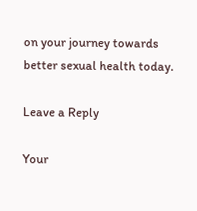on your journey towards better sexual health today.

Leave a Reply

Your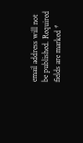email address will not be published. Required fields are marked *